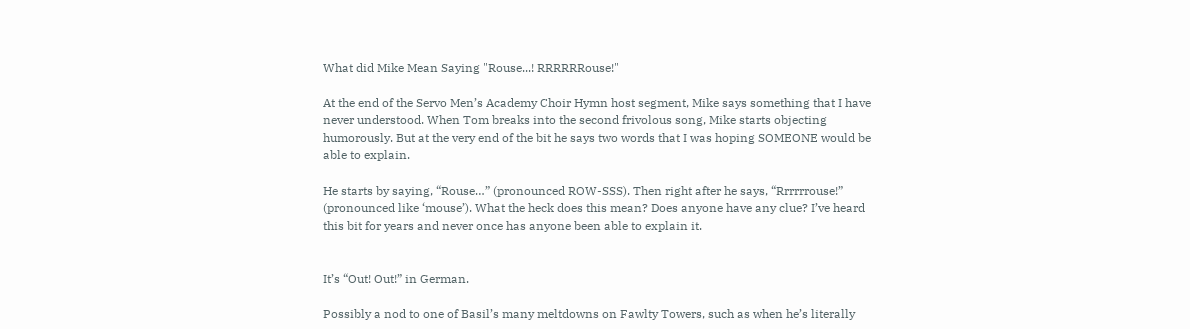What did Mike Mean Saying "Rouse...! RRRRRRouse!"

At the end of the Servo Men’s Academy Choir Hymn host segment, Mike says something that I have never understood. When Tom breaks into the second frivolous song, Mike starts objecting humorously. But at the very end of the bit he says two words that I was hoping SOMEONE would be able to explain.

He starts by saying, “Rouse…” (pronounced ROW-SSS). Then right after he says, “Rrrrrrouse!” (pronounced like ‘mouse’). What the heck does this mean? Does anyone have any clue? I’ve heard this bit for years and never once has anyone been able to explain it.


It’s “Out! Out!” in German.

Possibly a nod to one of Basil’s many meltdowns on Fawlty Towers, such as when he’s literally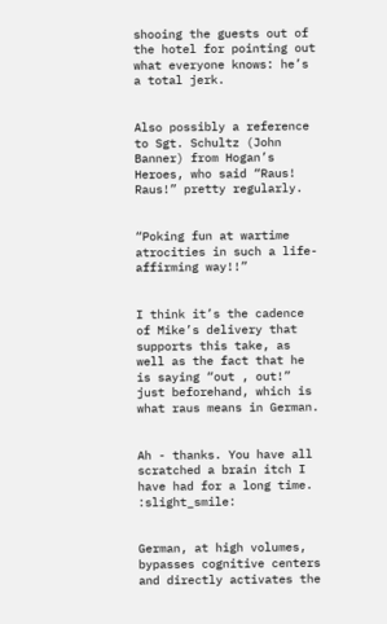shooing the guests out of the hotel for pointing out what everyone knows: he’s a total jerk.


Also possibly a reference to Sgt. Schultz (John Banner) from Hogan’s Heroes, who said “Raus! Raus!” pretty regularly.


“Poking fun at wartime atrocities in such a life-affirming way!!”


I think it’s the cadence of Mike’s delivery that supports this take, as well as the fact that he is saying “out , out!” just beforehand, which is what raus means in German.


Ah - thanks. You have all scratched a brain itch I have had for a long time. :slight_smile:


German, at high volumes, bypasses cognitive centers and directly activates the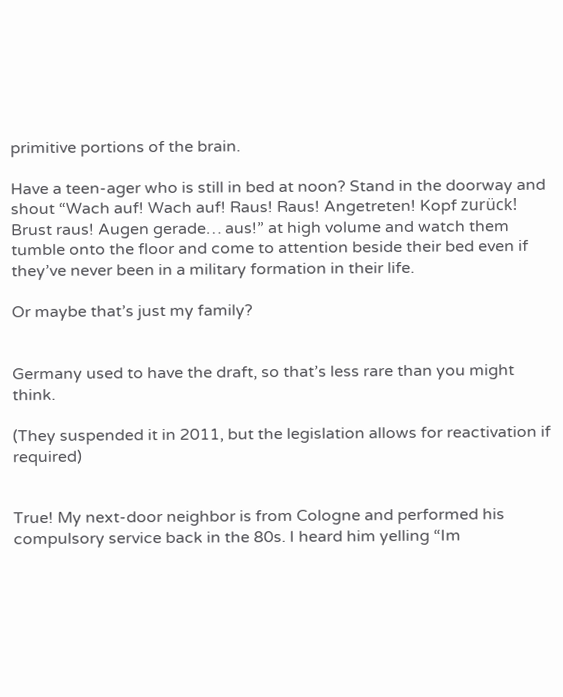primitive portions of the brain.

Have a teen-ager who is still in bed at noon? Stand in the doorway and shout “Wach auf! Wach auf! Raus! Raus! Angetreten! Kopf zurück! Brust raus! Augen gerade… aus!” at high volume and watch them tumble onto the floor and come to attention beside their bed even if they’ve never been in a military formation in their life.

Or maybe that’s just my family?


Germany used to have the draft, so that’s less rare than you might think.

(They suspended it in 2011, but the legislation allows for reactivation if required)


True! My next-door neighbor is from Cologne and performed his compulsory service back in the 80s. I heard him yelling “Im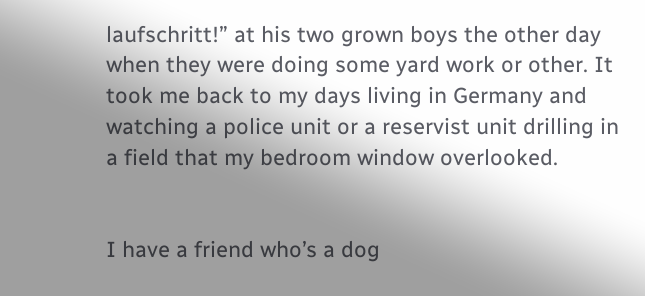laufschritt!” at his two grown boys the other day when they were doing some yard work or other. It took me back to my days living in Germany and watching a police unit or a reservist unit drilling in a field that my bedroom window overlooked.


I have a friend who’s a dog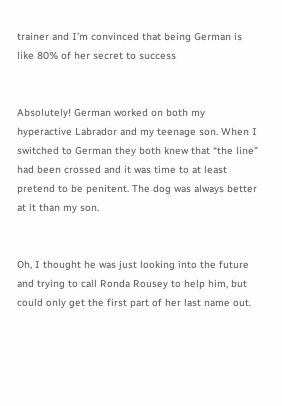trainer and I’m convinced that being German is like 80% of her secret to success


Absolutely! German worked on both my hyperactive Labrador and my teenage son. When I switched to German they both knew that “the line” had been crossed and it was time to at least pretend to be penitent. The dog was always better at it than my son.


Oh, I thought he was just looking into the future and trying to call Ronda Rousey to help him, but could only get the first part of her last name out.